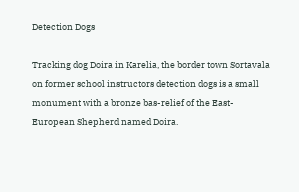Detection Dogs

Tracking dog Doira in Karelia, the border town Sortavala on former school instructors detection dogs is a small monument with a bronze bas-relief of the East-European Shepherd named Doira.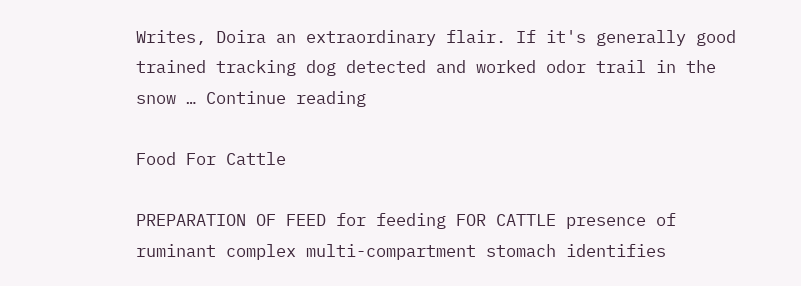Writes, Doira an extraordinary flair. If it's generally good trained tracking dog detected and worked odor trail in the snow … Continue reading

Food For Cattle

PREPARATION OF FEED for feeding FOR CATTLE presence of ruminant complex multi-compartment stomach identifies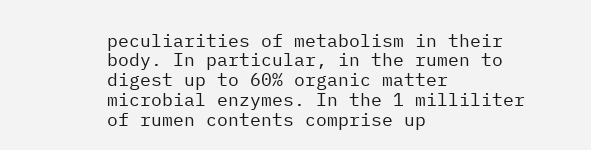peculiarities of metabolism in their body. In particular, in the rumen to digest up to 60% organic matter microbial enzymes. In the 1 milliliter of rumen contents comprise up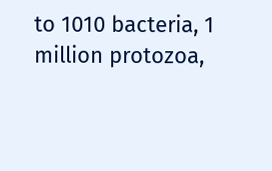to 1010 bacteria, 1 million protozoa,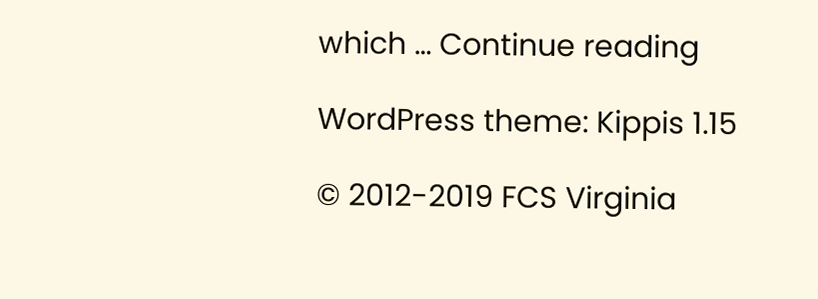which … Continue reading

WordPress theme: Kippis 1.15

© 2012-2019 FCS Virginia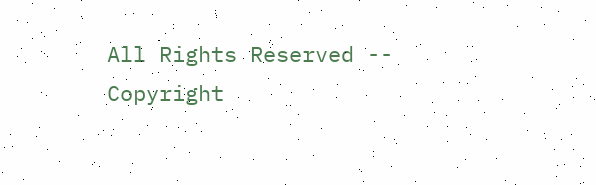All Rights Reserved -- Copyright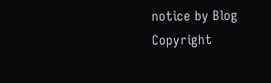notice by Blog Copyright